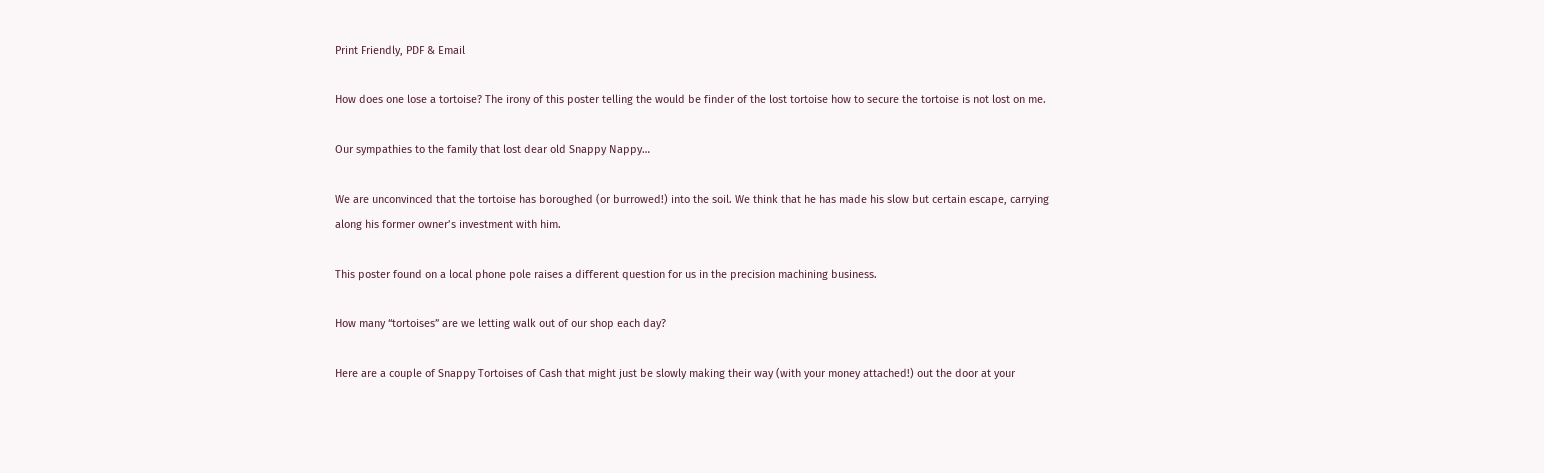Print Friendly, PDF & Email

How does one lose a tortoise? The irony of this poster telling the would be finder of the lost tortoise how to secure the tortoise is not lost on me.

Our sympathies to the family that lost dear old Snappy Nappy…

We are unconvinced that the tortoise has boroughed (or burrowed!) into the soil. We think that he has made his slow but certain escape, carrying along his former owner’s investment with him.

This poster found on a local phone pole raises a different question for us in the precision machining business.

How many “tortoises” are we letting walk out of our shop each day?

Here are a couple of Snappy Tortoises of Cash that might just be slowly making their way (with your money attached!) out the door at your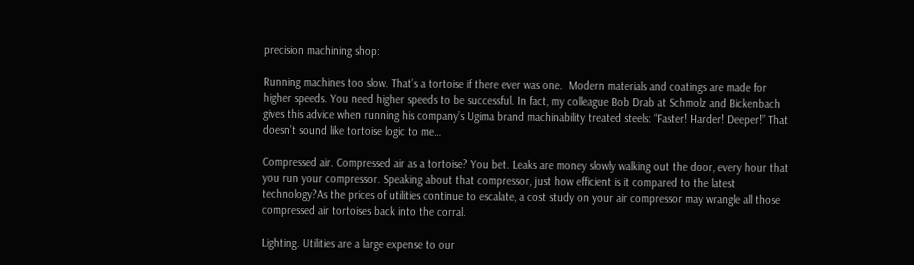precision machining shop:

Running machines too slow. That’s a tortoise if there ever was one.  Modern materials and coatings are made for higher speeds. You need higher speeds to be successful. In fact, my colleague Bob Drab at Schmolz and Bickenbach gives this advice when running his company’s Ugima brand machinability treated steels: “Faster! Harder! Deeper!” That doesn’t sound like tortoise logic to me…

Compressed air. Compressed air as a tortoise? You bet. Leaks are money slowly walking out the door, every hour that you run your compressor. Speaking about that compressor, just how efficient is it compared to the latest technology?As the prices of utilities continue to escalate, a cost study on your air compressor may wrangle all those compressed air tortoises back into the corral.

Lighting. Utilities are a large expense to our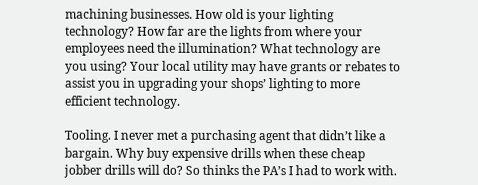machining businesses. How old is your lighting technology? How far are the lights from where your employees need the illumination? What technology are you using? Your local utility may have grants or rebates to assist you in upgrading your shops’ lighting to more efficient technology.

Tooling. I never met a purchasing agent that didn’t like a bargain. Why buy expensive drills when these cheap jobber drills will do? So thinks the PA’s I had to work with.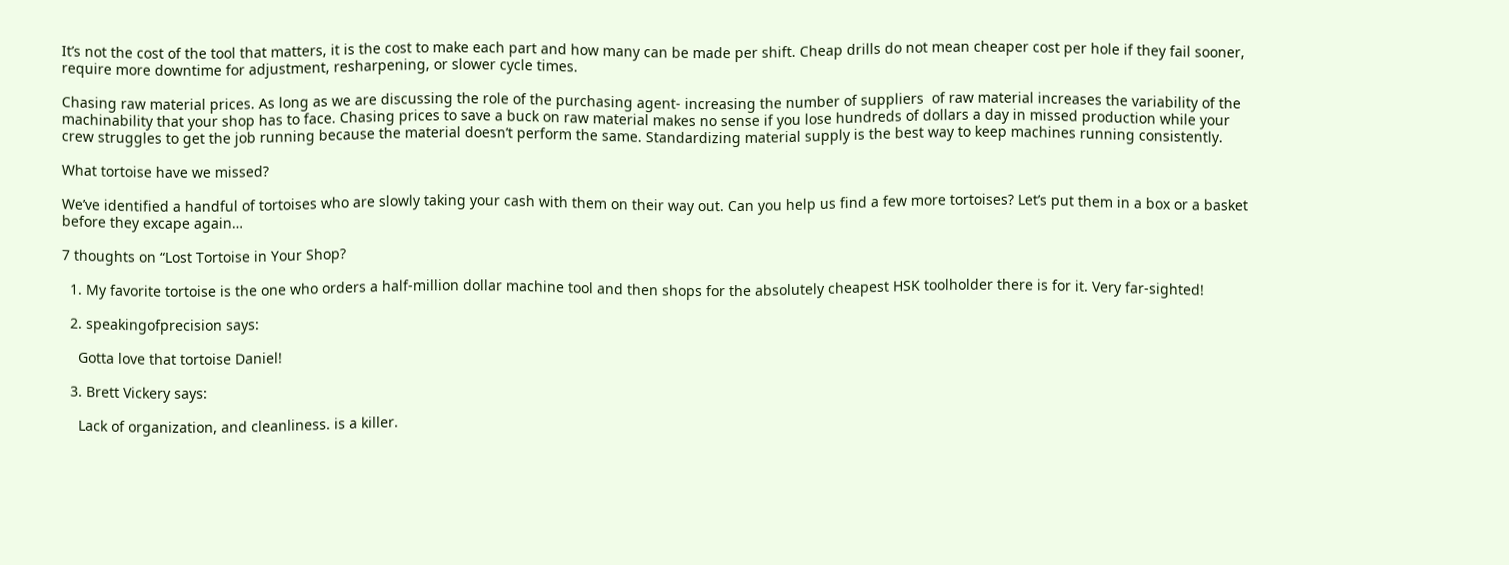It’s not the cost of the tool that matters, it is the cost to make each part and how many can be made per shift. Cheap drills do not mean cheaper cost per hole if they fail sooner, require more downtime for adjustment, resharpening, or slower cycle times.

Chasing raw material prices. As long as we are discussing the role of the purchasing agent- increasing the number of suppliers  of raw material increases the variability of the machinability that your shop has to face. Chasing prices to save a buck on raw material makes no sense if you lose hundreds of dollars a day in missed production while your crew struggles to get the job running because the material doesn’t perform the same. Standardizing material supply is the best way to keep machines running consistently.

What tortoise have we missed?

We’ve identified a handful of tortoises who are slowly taking your cash with them on their way out. Can you help us find a few more tortoises? Let’s put them in a box or a basket before they excape again…

7 thoughts on “Lost Tortoise in Your Shop?

  1. My favorite tortoise is the one who orders a half-million dollar machine tool and then shops for the absolutely cheapest HSK toolholder there is for it. Very far-sighted!

  2. speakingofprecision says:

    Gotta love that tortoise Daniel!

  3. Brett Vickery says:

    Lack of organization, and cleanliness. is a killer.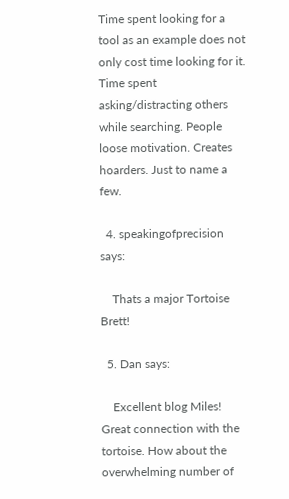Time spent looking for a tool as an example does not only cost time looking for it. Time spent asking/distracting others while searching. People loose motivation. Creates hoarders. Just to name a few.

  4. speakingofprecision says:

    Thats a major Tortoise Brett!

  5. Dan says:

    Excellent blog Miles! Great connection with the tortoise. How about the overwhelming number of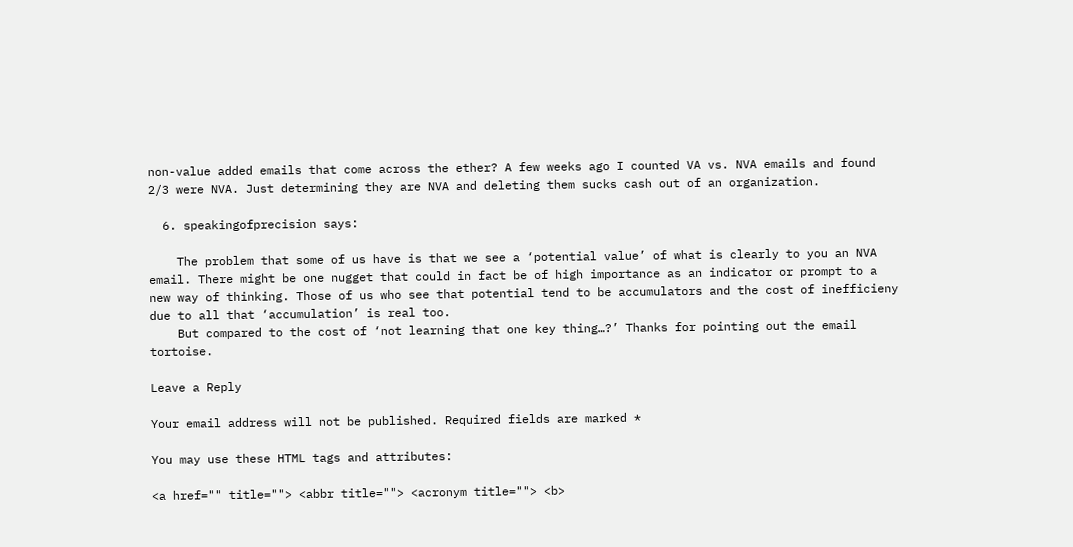non-value added emails that come across the ether? A few weeks ago I counted VA vs. NVA emails and found 2/3 were NVA. Just determining they are NVA and deleting them sucks cash out of an organization.

  6. speakingofprecision says:

    The problem that some of us have is that we see a ‘potential value’ of what is clearly to you an NVA email. There might be one nugget that could in fact be of high importance as an indicator or prompt to a new way of thinking. Those of us who see that potential tend to be accumulators and the cost of inefficieny due to all that ‘accumulation’ is real too.
    But compared to the cost of ‘not learning that one key thing…?’ Thanks for pointing out the email tortoise.

Leave a Reply

Your email address will not be published. Required fields are marked *

You may use these HTML tags and attributes:

<a href="" title=""> <abbr title=""> <acronym title=""> <b>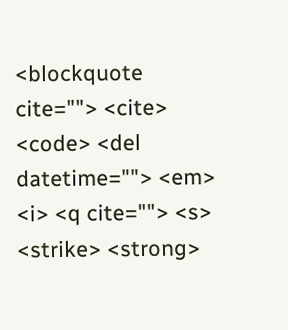<blockquote cite=""> <cite> <code> <del datetime=""> <em> <i> <q cite=""> <s> <strike> <strong>